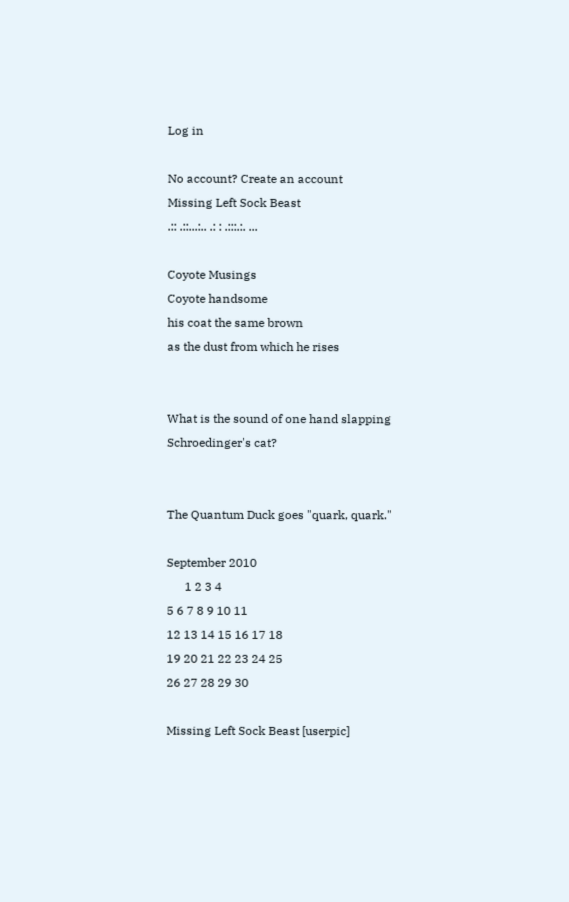Log in

No account? Create an account
Missing Left Sock Beast
.:: .::...:.. .: : .:::.:. ...

Coyote Musings
Coyote handsome
his coat the same brown
as the dust from which he rises


What is the sound of one hand slapping Schroedinger's cat?


The Quantum Duck goes "quark, quark."

September 2010
      1 2 3 4
5 6 7 8 9 10 11
12 13 14 15 16 17 18
19 20 21 22 23 24 25
26 27 28 29 30

Missing Left Sock Beast [userpic]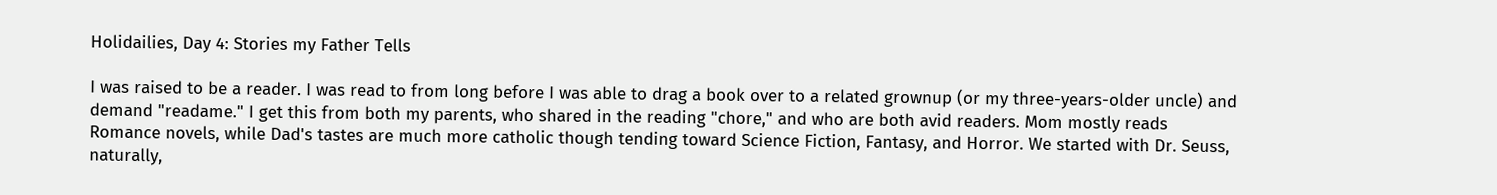Holidailies, Day 4: Stories my Father Tells

I was raised to be a reader. I was read to from long before I was able to drag a book over to a related grownup (or my three-years-older uncle) and demand "readame." I get this from both my parents, who shared in the reading "chore," and who are both avid readers. Mom mostly reads Romance novels, while Dad's tastes are much more catholic though tending toward Science Fiction, Fantasy, and Horror. We started with Dr. Seuss, naturally,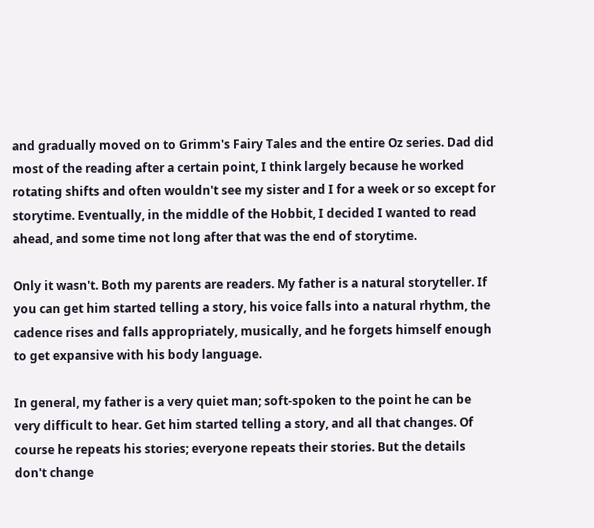and gradually moved on to Grimm's Fairy Tales and the entire Oz series. Dad did most of the reading after a certain point, I think largely because he worked rotating shifts and often wouldn't see my sister and I for a week or so except for storytime. Eventually, in the middle of the Hobbit, I decided I wanted to read ahead, and some time not long after that was the end of storytime.

Only it wasn't. Both my parents are readers. My father is a natural storyteller. If you can get him started telling a story, his voice falls into a natural rhythm, the cadence rises and falls appropriately, musically, and he forgets himself enough to get expansive with his body language.

In general, my father is a very quiet man; soft-spoken to the point he can be very difficult to hear. Get him started telling a story, and all that changes. Of course he repeats his stories; everyone repeats their stories. But the details don't change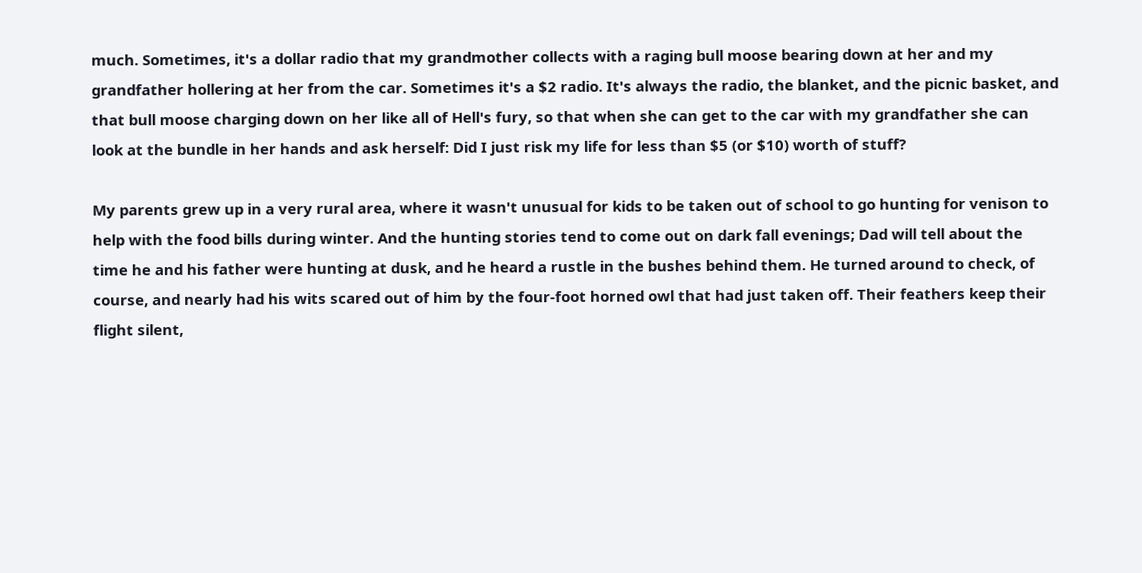much. Sometimes, it's a dollar radio that my grandmother collects with a raging bull moose bearing down at her and my grandfather hollering at her from the car. Sometimes it's a $2 radio. It's always the radio, the blanket, and the picnic basket, and that bull moose charging down on her like all of Hell's fury, so that when she can get to the car with my grandfather she can look at the bundle in her hands and ask herself: Did I just risk my life for less than $5 (or $10) worth of stuff?

My parents grew up in a very rural area, where it wasn't unusual for kids to be taken out of school to go hunting for venison to help with the food bills during winter. And the hunting stories tend to come out on dark fall evenings; Dad will tell about the time he and his father were hunting at dusk, and he heard a rustle in the bushes behind them. He turned around to check, of course, and nearly had his wits scared out of him by the four-foot horned owl that had just taken off. Their feathers keep their flight silent,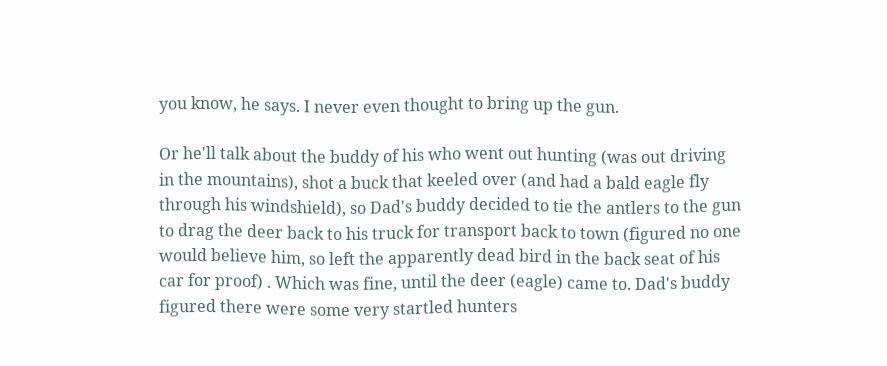you know, he says. I never even thought to bring up the gun.

Or he'll talk about the buddy of his who went out hunting (was out driving in the mountains), shot a buck that keeled over (and had a bald eagle fly through his windshield), so Dad's buddy decided to tie the antlers to the gun to drag the deer back to his truck for transport back to town (figured no one would believe him, so left the apparently dead bird in the back seat of his car for proof) . Which was fine, until the deer (eagle) came to. Dad's buddy figured there were some very startled hunters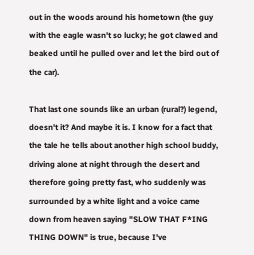out in the woods around his hometown (the guy with the eagle wasn't so lucky; he got clawed and beaked until he pulled over and let the bird out of the car).

That last one sounds like an urban (rural?) legend, doesn't it? And maybe it is. I know for a fact that the tale he tells about another high school buddy, driving alone at night through the desert and therefore going pretty fast, who suddenly was surrounded by a white light and a voice came down from heaven saying "SLOW THAT F*ING THING DOWN" is true, because I've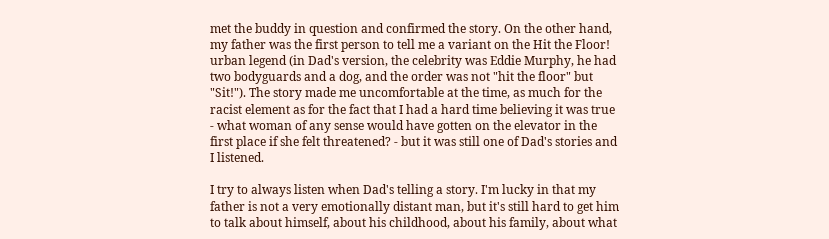met the buddy in question and confirmed the story. On the other hand, my father was the first person to tell me a variant on the Hit the Floor! urban legend (in Dad's version, the celebrity was Eddie Murphy, he had two bodyguards and a dog, and the order was not "hit the floor" but "Sit!"). The story made me uncomfortable at the time, as much for the racist element as for the fact that I had a hard time believing it was true - what woman of any sense would have gotten on the elevator in the first place if she felt threatened? - but it was still one of Dad's stories and I listened.

I try to always listen when Dad's telling a story. I'm lucky in that my father is not a very emotionally distant man, but it's still hard to get him to talk about himself, about his childhood, about his family, about what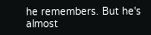he remembers. But he's almost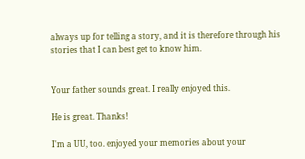always up for telling a story, and it is therefore through his stories that I can best get to know him.


Your father sounds great. I really enjoyed this.

He is great. Thanks!

I'm a UU, too. enjoyed your memories about your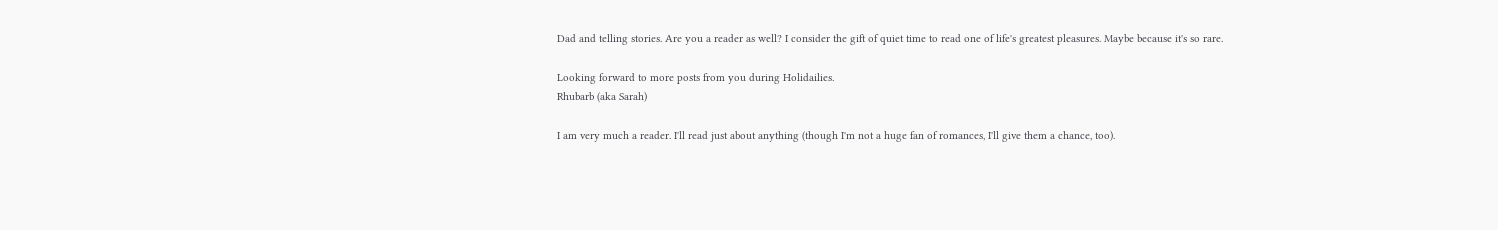Dad and telling stories. Are you a reader as well? I consider the gift of quiet time to read one of life's greatest pleasures. Maybe because it's so rare.

Looking forward to more posts from you during Holidailies.
Rhubarb (aka Sarah)

I am very much a reader. I'll read just about anything (though I'm not a huge fan of romances, I'll give them a chance, too).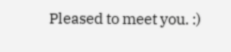Pleased to meet you. :)